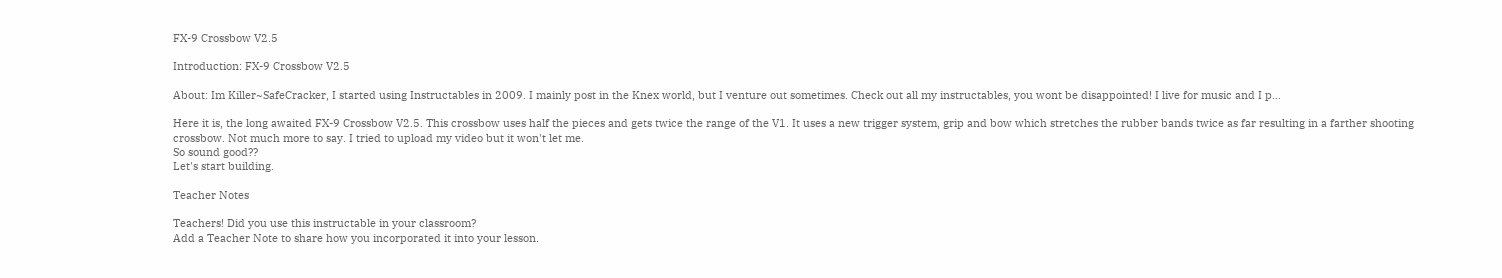FX-9 Crossbow V2.5

Introduction: FX-9 Crossbow V2.5

About: Im Killer~SafeCracker, I started using Instructables in 2009. I mainly post in the Knex world, but I venture out sometimes. Check out all my instructables, you wont be disappointed! I live for music and I p...

Here it is, the long awaited FX-9 Crossbow V2.5. This crossbow uses half the pieces and gets twice the range of the V1. It uses a new trigger system, grip and bow which stretches the rubber bands twice as far resulting in a farther shooting crossbow. Not much more to say. I tried to upload my video but it won't let me.
So sound good??
Let's start building.

Teacher Notes

Teachers! Did you use this instructable in your classroom?
Add a Teacher Note to share how you incorporated it into your lesson.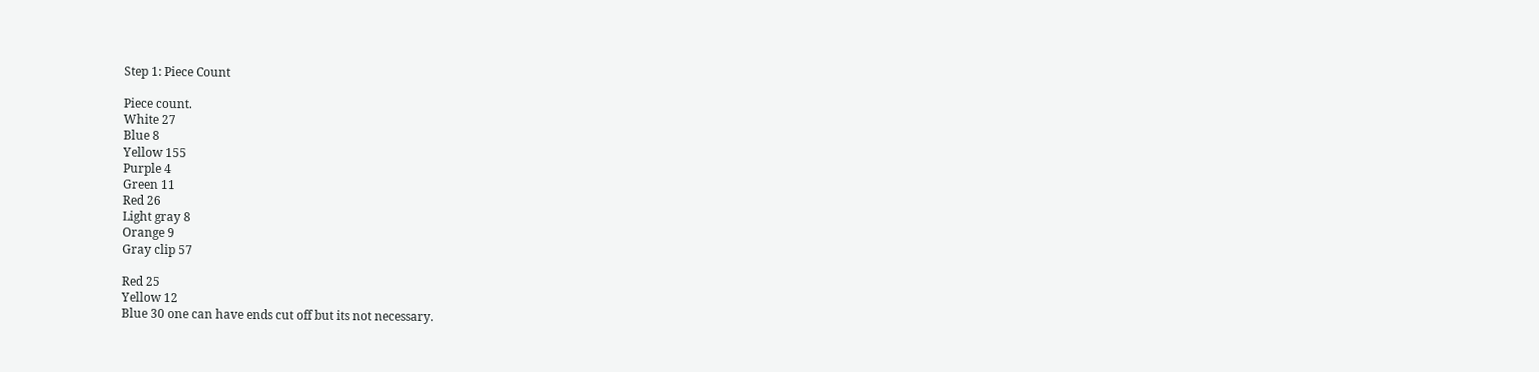Step 1: Piece Count

Piece count.
White 27
Blue 8
Yellow 155
Purple 4
Green 11
Red 26
Light gray 8
Orange 9
Gray clip 57

Red 25
Yellow 12
Blue 30 one can have ends cut off but its not necessary.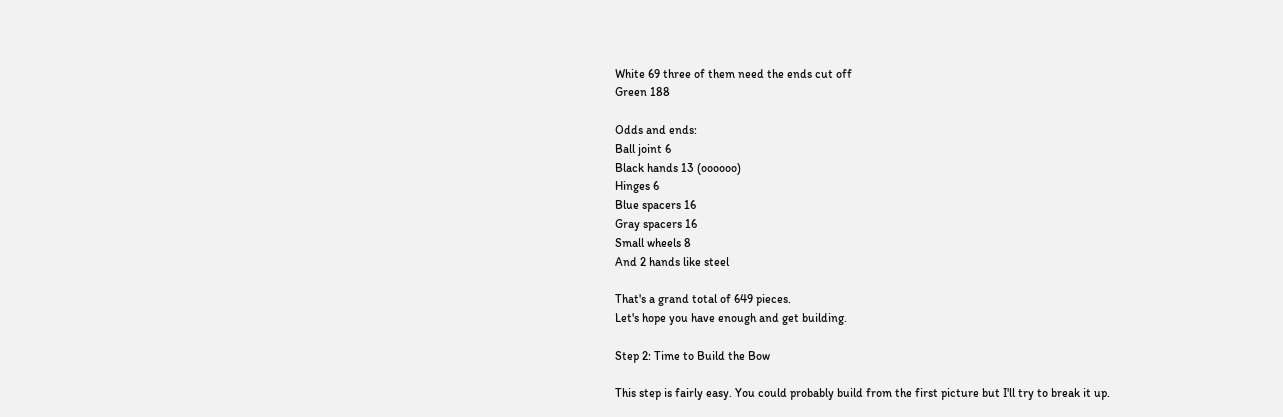White 69 three of them need the ends cut off
Green 188

Odds and ends:
Ball joint 6
Black hands 13 (oooooo)
Hinges 6
Blue spacers 16
Gray spacers 16
Small wheels 8
And 2 hands like steel

That's a grand total of 649 pieces.
Let's hope you have enough and get building.

Step 2: Time to Build the Bow

This step is fairly easy. You could probably build from the first picture but I'll try to break it up.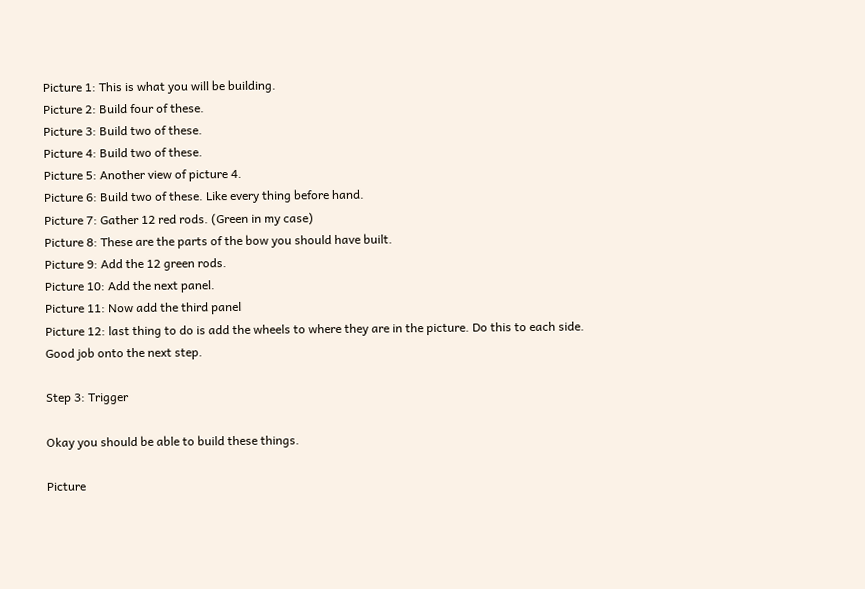Picture 1: This is what you will be building.
Picture 2: Build four of these.
Picture 3: Build two of these.
Picture 4: Build two of these.
Picture 5: Another view of picture 4.
Picture 6: Build two of these. Like every thing before hand.
Picture 7: Gather 12 red rods. (Green in my case)
Picture 8: These are the parts of the bow you should have built.
Picture 9: Add the 12 green rods.
Picture 10: Add the next panel.
Picture 11: Now add the third panel
Picture 12: last thing to do is add the wheels to where they are in the picture. Do this to each side.
Good job onto the next step.

Step 3: Trigger

Okay you should be able to build these things.

Picture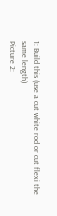1: Build this (use a cut white rod or cut flexi the same length)
Picture 2: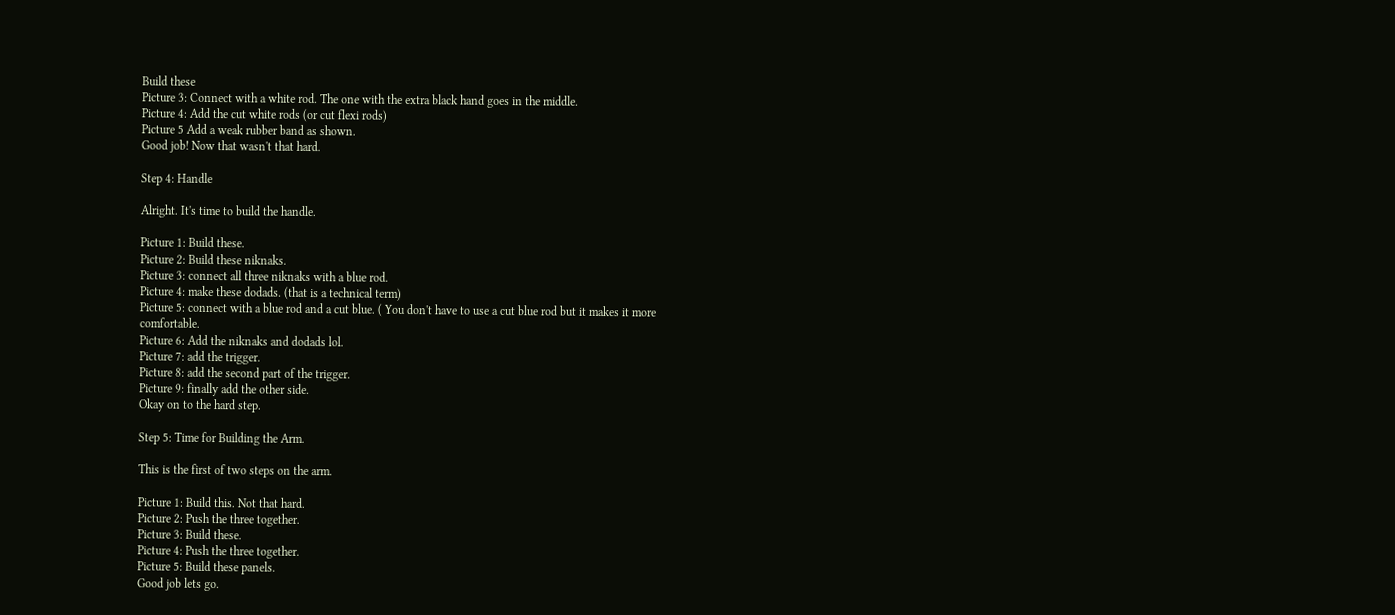Build these
Picture 3: Connect with a white rod. The one with the extra black hand goes in the middle.
Picture 4: Add the cut white rods (or cut flexi rods)
Picture 5 Add a weak rubber band as shown.
Good job! Now that wasn't that hard.

Step 4: Handle

Alright. It's time to build the handle.

Picture 1: Build these.
Picture 2: Build these niknaks.
Picture 3: connect all three niknaks with a blue rod.
Picture 4: make these dodads. (that is a technical term)
Picture 5: connect with a blue rod and a cut blue. ( You don't have to use a cut blue rod but it makes it more comfortable.
Picture 6: Add the niknaks and dodads lol.
Picture 7: add the trigger.
Picture 8: add the second part of the trigger.
Picture 9: finally add the other side.
Okay on to the hard step.

Step 5: Time for Building the Arm.

This is the first of two steps on the arm.

Picture 1: Build this. Not that hard.
Picture 2: Push the three together.
Picture 3: Build these.
Picture 4: Push the three together.
Picture 5: Build these panels.
Good job lets go.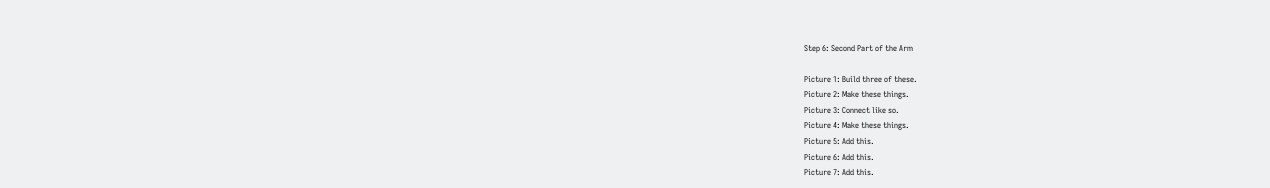Step 6: Second Part of the Arm

Picture 1: Build three of these.
Picture 2: Make these things.
Picture 3: Connect like so.
Picture 4: Make these things.
Picture 5: Add this.
Picture 6: Add this.
Picture 7: Add this.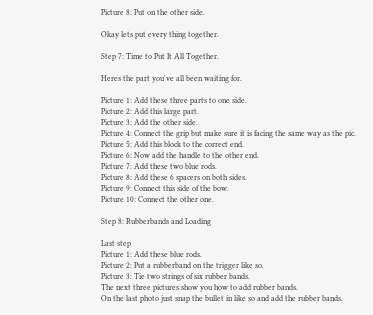Picture 8: Put on the other side.

Okay lets put every thing together.

Step 7: Time to Put It All Together.

Heres the part you've all been waiting for.

Picture 1: Add these three parts to one side.
Picture 2: Add this large part.
Picture 3: Add the other side.
Picture 4: Connect the grip but make sure it is facing the same way as the pic.
Picture 5: Add this block to the correct end.
Picture 6: Now add the handle to the other end.
Picture 7: Add these two blue rods.
Picture 8: Add these 6 spacers on both sides.
Picture 9: Connect this side of the bow.
Picture 10: Connect the other one.

Step 8: Rubberbands and Loading

Last step
Picture 1: Add these blue rods.
Picture 2: Put a rubberband on the trigger like so.
Picture 3: Tie two strings of six rubber bands.
The next three pictures show you how to add rubber bands.
On the last photo just snap the bullet in like so and add the rubber bands.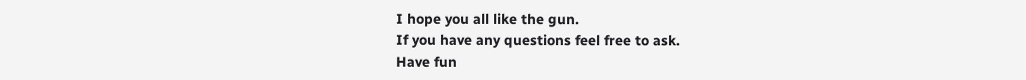I hope you all like the gun.
If you have any questions feel free to ask.
Have fun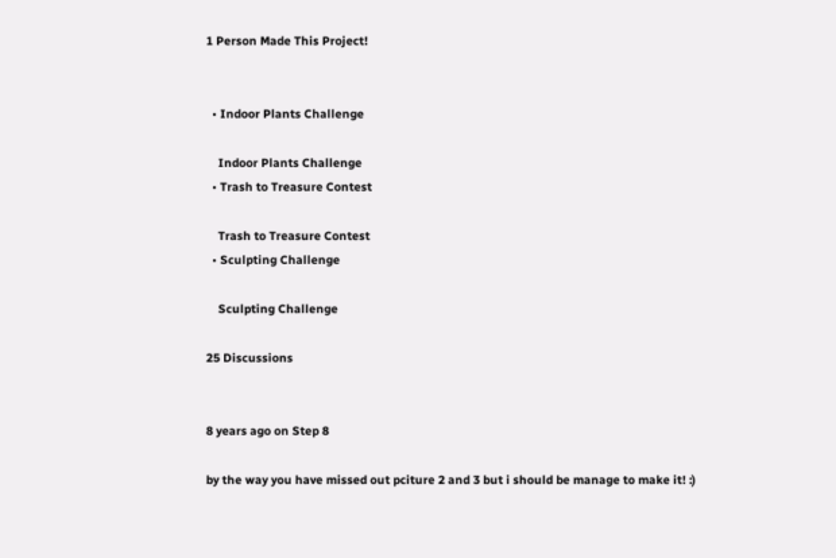1 Person Made This Project!


  • Indoor Plants Challenge

    Indoor Plants Challenge
  • Trash to Treasure Contest

    Trash to Treasure Contest
  • Sculpting Challenge

    Sculpting Challenge

25 Discussions


8 years ago on Step 8

by the way you have missed out pciture 2 and 3 but i should be manage to make it! :)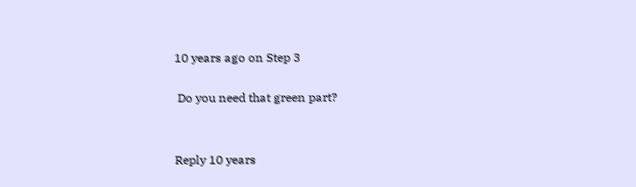10 years ago on Step 3

 Do you need that green part?


Reply 10 years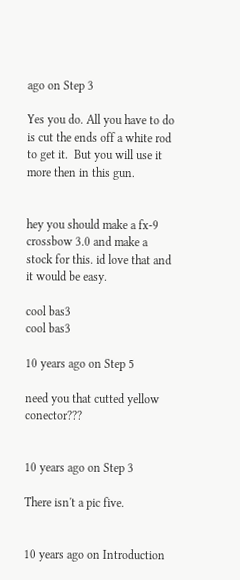ago on Step 3

Yes you do. All you have to do is cut the ends off a white rod to get it.  But you will use it more then in this gun.


hey you should make a fx-9 crossbow 3.0 and make a stock for this. id love that and it would be easy.

cool bas3
cool bas3

10 years ago on Step 5

need you that cutted yellow conector???


10 years ago on Step 3

There isn't a pic five.


10 years ago on Introduction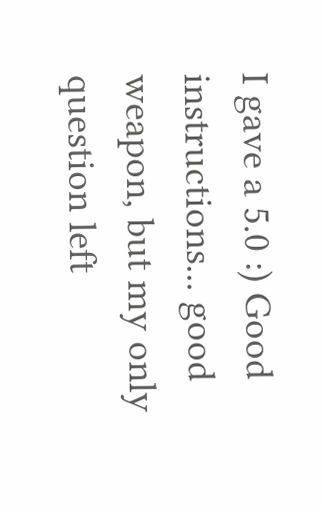I gave a 5.0 :) Good instructions... good weapon, but my only question left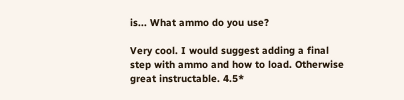is... What ammo do you use?

Very cool. I would suggest adding a final step with ammo and how to load. Otherwise great instructable. 4.5*